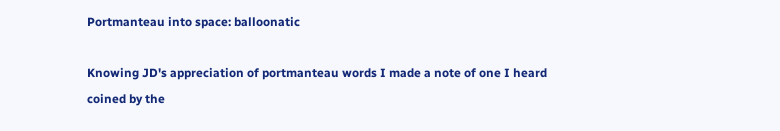Portmanteau into space: balloonatic

Knowing JD's appreciation of portmanteau words I made a note of one I heard coined by the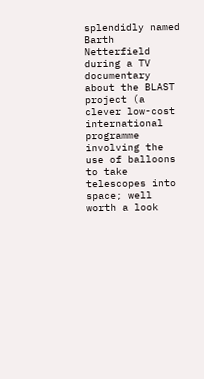splendidly named Barth Netterfield during a TV documentary about the BLAST project (a clever low-cost international programme involving the use of balloons to take telescopes into space; well worth a look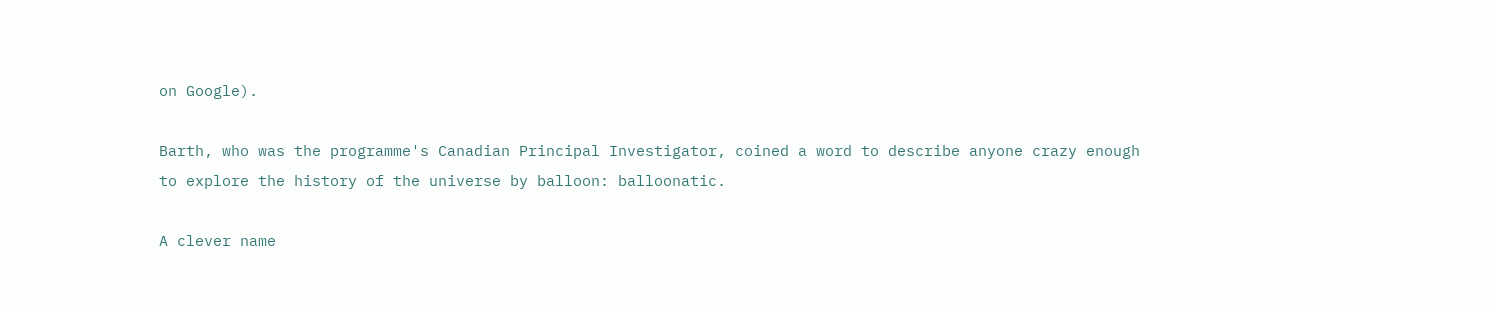on Google).

Barth, who was the programme's Canadian Principal Investigator, coined a word to describe anyone crazy enough to explore the history of the universe by balloon: balloonatic.

A clever name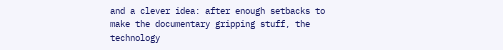and a clever idea: after enough setbacks to make the documentary gripping stuff, the technology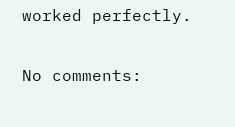worked perfectly.

No comments: